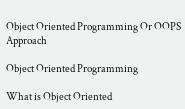Object Oriented Programming Or OOPS Approach

Object Oriented Programming

What is Object Oriented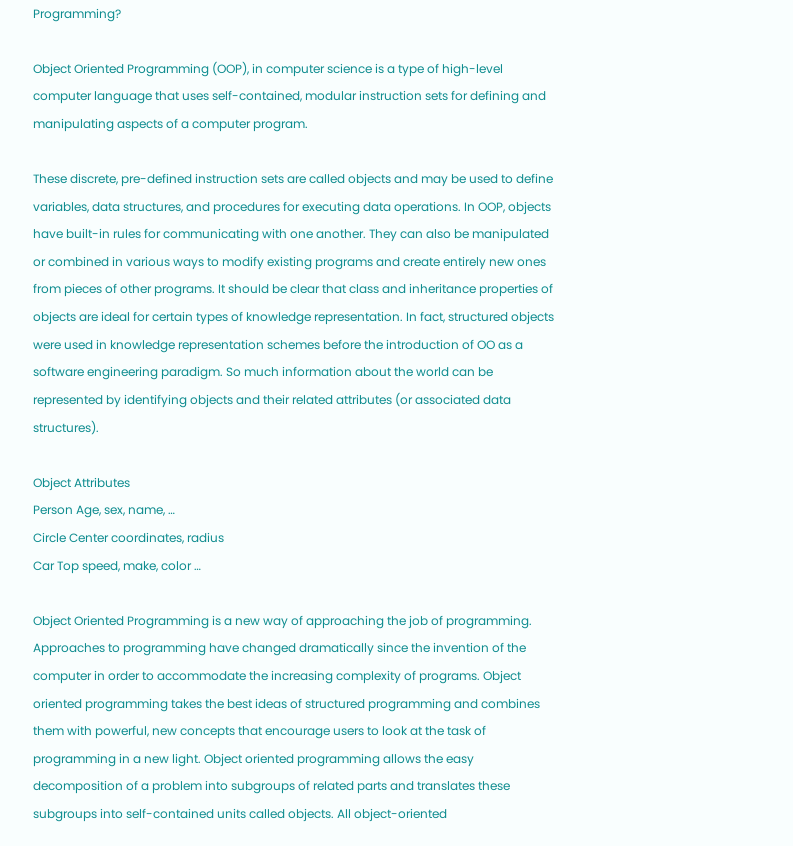Programming?

Object Oriented Programming (OOP), in computer science is a type of high-level computer language that uses self-contained, modular instruction sets for defining and manipulating aspects of a computer program.

These discrete, pre-defined instruction sets are called objects and may be used to define variables, data structures, and procedures for executing data operations. In OOP, objects have built-in rules for communicating with one another. They can also be manipulated or combined in various ways to modify existing programs and create entirely new ones from pieces of other programs. It should be clear that class and inheritance properties of objects are ideal for certain types of knowledge representation. In fact, structured objects were used in knowledge representation schemes before the introduction of OO as a software engineering paradigm. So much information about the world can be represented by identifying objects and their related attributes (or associated data structures).

Object Attributes
Person Age, sex, name, …
Circle Center coordinates, radius
Car Top speed, make, color …

Object Oriented Programming is a new way of approaching the job of programming. Approaches to programming have changed dramatically since the invention of the computer in order to accommodate the increasing complexity of programs. Object oriented programming takes the best ideas of structured programming and combines them with powerful, new concepts that encourage users to look at the task of programming in a new light. Object oriented programming allows the easy decomposition of a problem into subgroups of related parts and translates these subgroups into self-contained units called objects. All object-oriented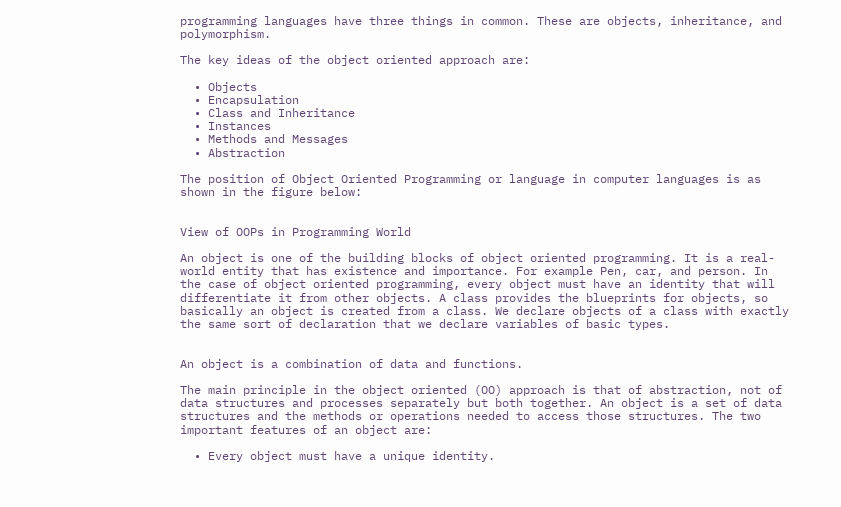programming languages have three things in common. These are objects, inheritance, and polymorphism.

The key ideas of the object oriented approach are:

  • Objects
  • Encapsulation
  • Class and Inheritance
  • Instances
  • Methods and Messages
  • Abstraction

The position of Object Oriented Programming or language in computer languages is as shown in the figure below:


View of OOPs in Programming World

An object is one of the building blocks of object oriented programming. It is a real-world entity that has existence and importance. For example Pen, car, and person. In the case of object oriented programming, every object must have an identity that will differentiate it from other objects. A class provides the blueprints for objects, so basically an object is created from a class. We declare objects of a class with exactly the same sort of declaration that we declare variables of basic types.


An object is a combination of data and functions.

The main principle in the object oriented (OO) approach is that of abstraction, not of data structures and processes separately but both together. An object is a set of data structures and the methods or operations needed to access those structures. The two important features of an object are:

  • Every object must have a unique identity.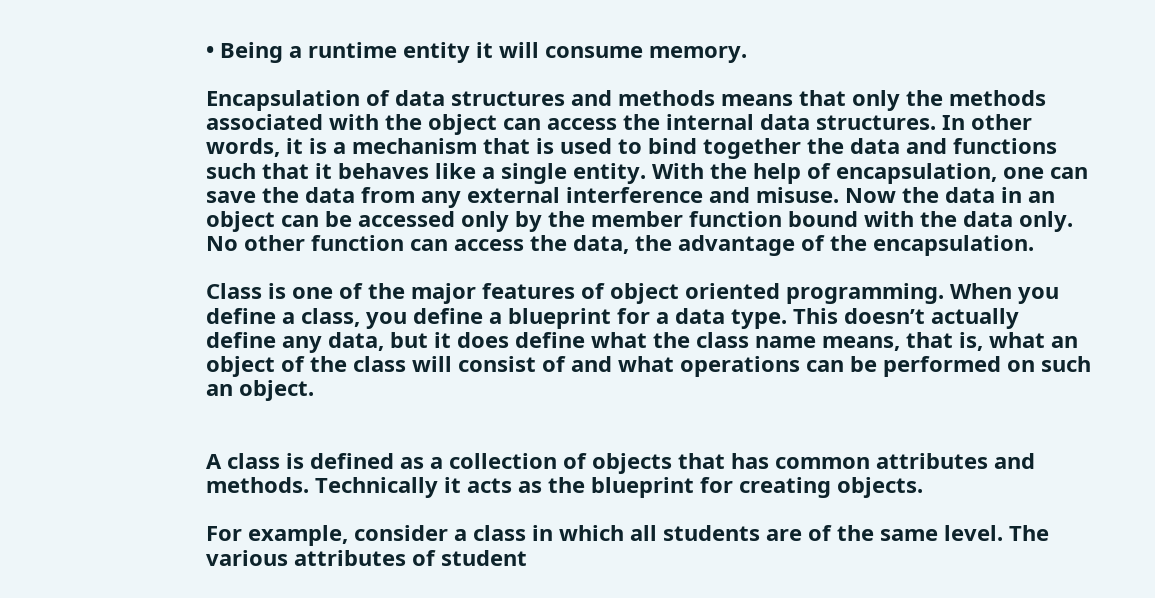• Being a runtime entity it will consume memory.

Encapsulation of data structures and methods means that only the methods associated with the object can access the internal data structures. In other words, it is a mechanism that is used to bind together the data and functions such that it behaves like a single entity. With the help of encapsulation, one can save the data from any external interference and misuse. Now the data in an object can be accessed only by the member function bound with the data only. No other function can access the data, the advantage of the encapsulation.

Class is one of the major features of object oriented programming. When you define a class, you define a blueprint for a data type. This doesn’t actually define any data, but it does define what the class name means, that is, what an object of the class will consist of and what operations can be performed on such an object.


A class is defined as a collection of objects that has common attributes and methods. Technically it acts as the blueprint for creating objects.

For example, consider a class in which all students are of the same level. The various attributes of student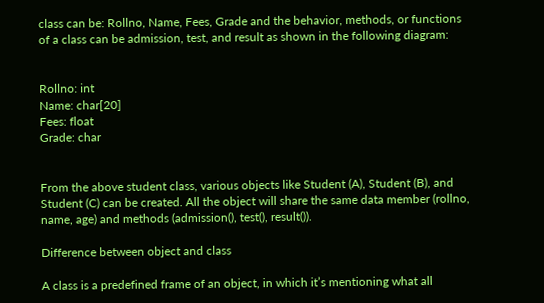class can be: Rollno, Name, Fees, Grade and the behavior, methods, or functions of a class can be admission, test, and result as shown in the following diagram:


Rollno: int
Name: char[20]
Fees: float
Grade: char


From the above student class, various objects like Student (A), Student (B), and Student (C) can be created. All the object will share the same data member (rollno, name, age) and methods (admission(), test(), result()).

Difference between object and class

A class is a predefined frame of an object, in which it’s mentioning what all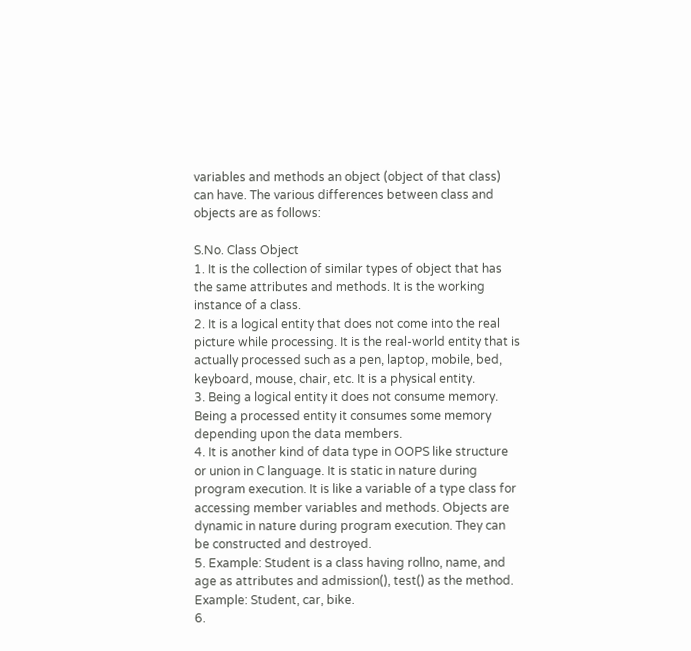variables and methods an object (object of that class) can have. The various differences between class and objects are as follows:

S.No. Class Object
1. It is the collection of similar types of object that has the same attributes and methods. It is the working instance of a class.
2. It is a logical entity that does not come into the real picture while processing. It is the real-world entity that is actually processed such as a pen, laptop, mobile, bed, keyboard, mouse, chair, etc. It is a physical entity.
3. Being a logical entity it does not consume memory. Being a processed entity it consumes some memory depending upon the data members.
4. It is another kind of data type in OOPS like structure or union in C language. It is static in nature during program execution. It is like a variable of a type class for accessing member variables and methods. Objects are dynamic in nature during program execution. They can be constructed and destroyed.
5. Example: Student is a class having rollno, name, and age as attributes and admission(), test() as the method. Example: Student, car, bike.
6.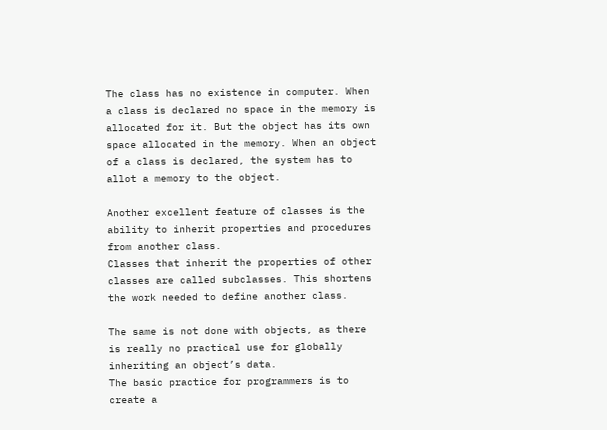The class has no existence in computer. When a class is declared no space in the memory is allocated for it. But the object has its own space allocated in the memory. When an object of a class is declared, the system has to allot a memory to the object.

Another excellent feature of classes is the ability to inherit properties and procedures from another class.
Classes that inherit the properties of other classes are called subclasses. This shortens the work needed to define another class.

The same is not done with objects, as there is really no practical use for globally inheriting an object’s data.
The basic practice for programmers is to create a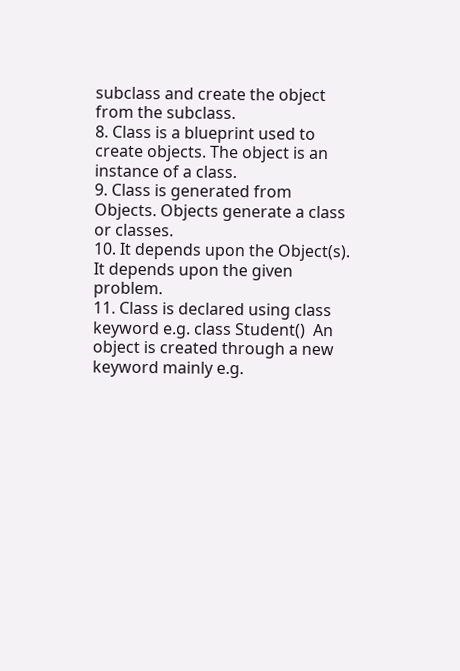subclass and create the object from the subclass.
8. Class is a blueprint used to create objects. The object is an instance of a class.
9. Class is generated from Objects. Objects generate a class or classes.
10. It depends upon the Object(s). It depends upon the given problem.
11. Class is declared using class keyword e.g. class Student()  An object is created through a new keyword mainly e.g.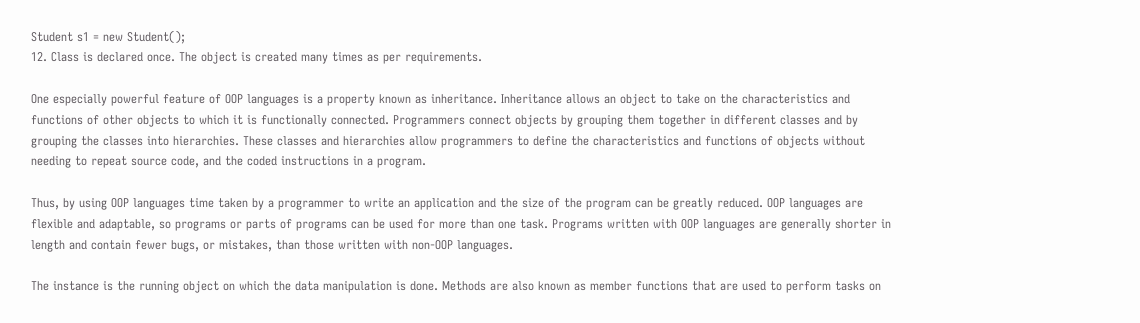Student s1 = new Student();
12. Class is declared once. The object is created many times as per requirements.

One especially powerful feature of OOP languages is a property known as inheritance. Inheritance allows an object to take on the characteristics and functions of other objects to which it is functionally connected. Programmers connect objects by grouping them together in different classes and by grouping the classes into hierarchies. These classes and hierarchies allow programmers to define the characteristics and functions of objects without needing to repeat source code, and the coded instructions in a program.

Thus, by using OOP languages time taken by a programmer to write an application and the size of the program can be greatly reduced. OOP languages are flexible and adaptable, so programs or parts of programs can be used for more than one task. Programs written with OOP languages are generally shorter in length and contain fewer bugs, or mistakes, than those written with non-OOP languages.

The instance is the running object on which the data manipulation is done. Methods are also known as member functions that are used to perform tasks on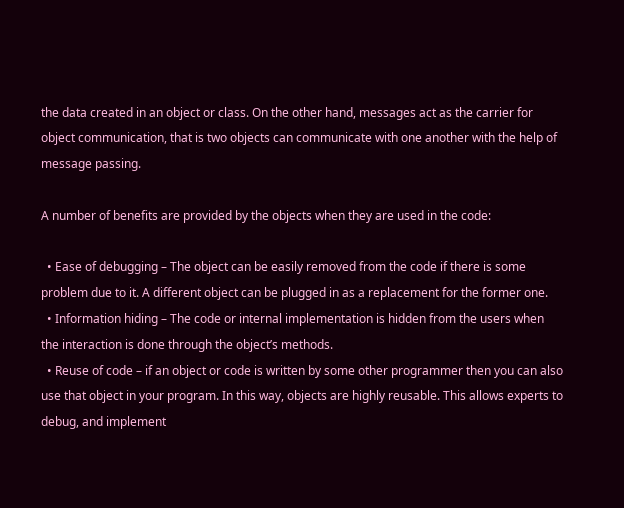the data created in an object or class. On the other hand, messages act as the carrier for object communication, that is two objects can communicate with one another with the help of message passing.

A number of benefits are provided by the objects when they are used in the code:

  • Ease of debugging – The object can be easily removed from the code if there is some problem due to it. A different object can be plugged in as a replacement for the former one.
  • Information hiding – The code or internal implementation is hidden from the users when the interaction is done through the object’s methods.
  • Reuse of code – if an object or code is written by some other programmer then you can also use that object in your program. In this way, objects are highly reusable. This allows experts to debug, and implement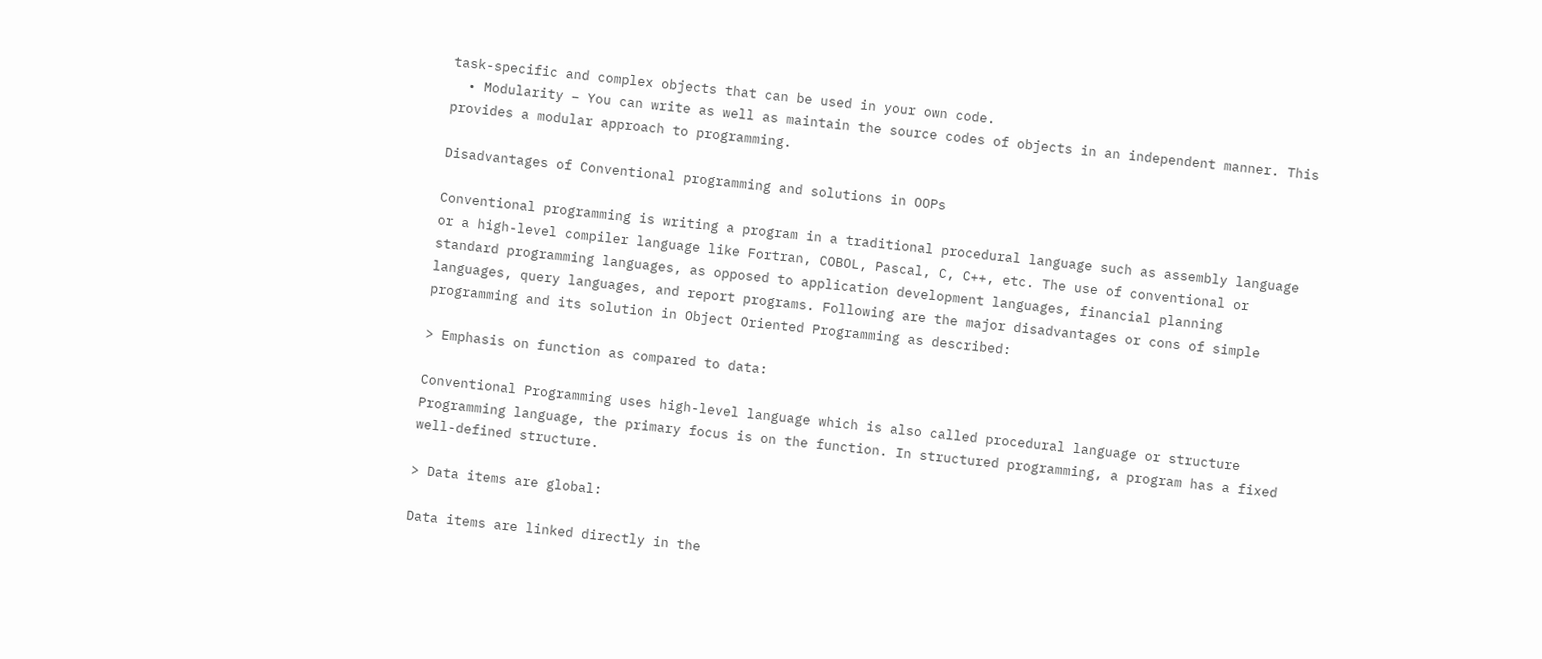task-specific and complex objects that can be used in your own code.
  • Modularity – You can write as well as maintain the source codes of objects in an independent manner. This provides a modular approach to programming.

Disadvantages of Conventional programming and solutions in OOPs

Conventional programming is writing a program in a traditional procedural language such as assembly language or a high-level compiler language like Fortran, COBOL, Pascal, C, C++, etc. The use of conventional or standard programming languages, as opposed to application development languages, financial planning languages, query languages, and report programs. Following are the major disadvantages or cons of simple programming and its solution in Object Oriented Programming as described:

> Emphasis on function as compared to data:

Conventional Programming uses high-level language which is also called procedural language or structure Programming language, the primary focus is on the function. In structured programming, a program has a fixed well-defined structure.

> Data items are global:

Data items are linked directly in the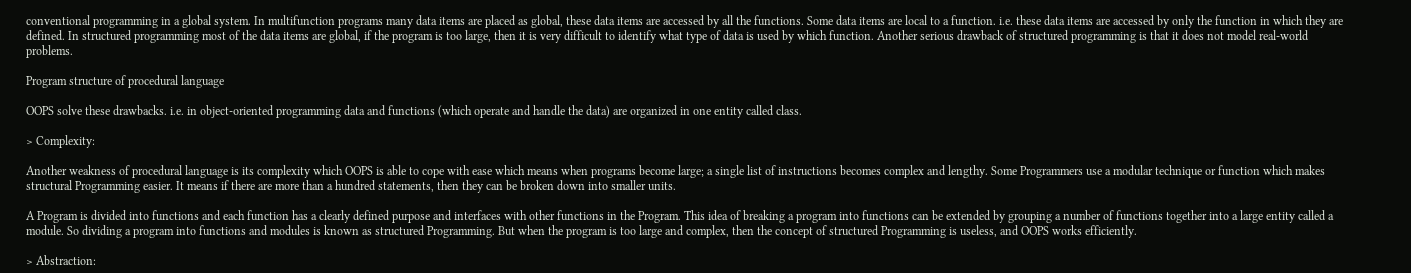conventional programming in a global system. In multifunction programs many data items are placed as global, these data items are accessed by all the functions. Some data items are local to a function. i.e. these data items are accessed by only the function in which they are defined. In structured programming most of the data items are global, if the program is too large, then it is very difficult to identify what type of data is used by which function. Another serious drawback of structured programming is that it does not model real-world problems.

Program structure of procedural language

OOPS solve these drawbacks. i.e. in object-oriented programming data and functions (which operate and handle the data) are organized in one entity called class.

> Complexity:

Another weakness of procedural language is its complexity which OOPS is able to cope with ease which means when programs become large; a single list of instructions becomes complex and lengthy. Some Programmers use a modular technique or function which makes structural Programming easier. It means if there are more than a hundred statements, then they can be broken down into smaller units.

A Program is divided into functions and each function has a clearly defined purpose and interfaces with other functions in the Program. This idea of breaking a program into functions can be extended by grouping a number of functions together into a large entity called a module. So dividing a program into functions and modules is known as structured Programming. But when the program is too large and complex, then the concept of structured Programming is useless, and OOPS works efficiently.

> Abstraction: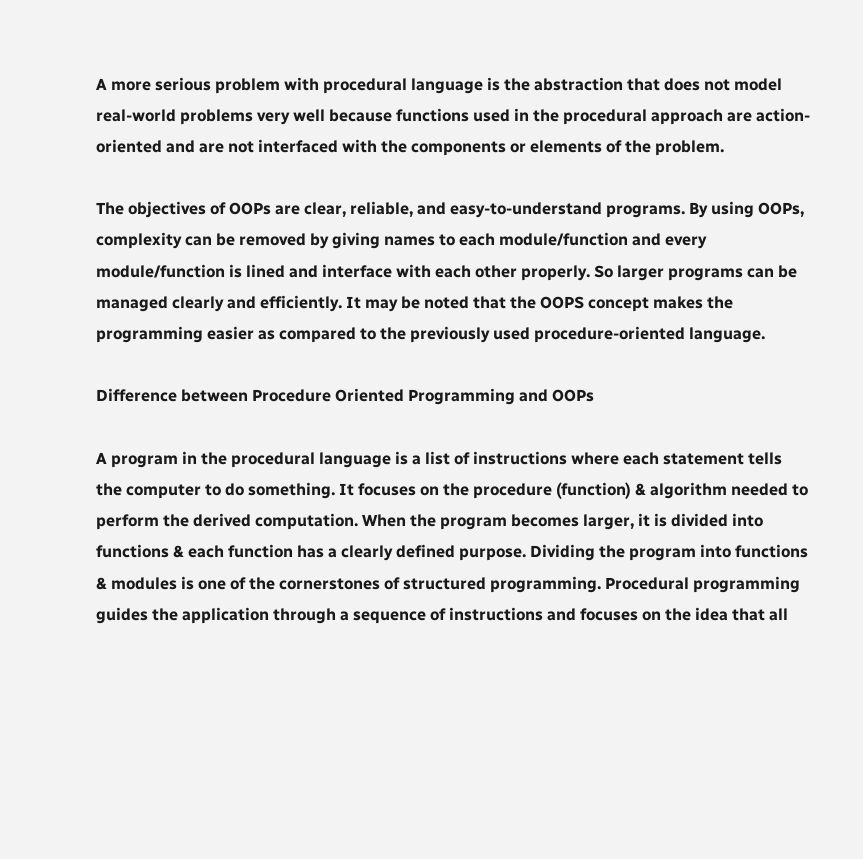A more serious problem with procedural language is the abstraction that does not model real-world problems very well because functions used in the procedural approach are action-oriented and are not interfaced with the components or elements of the problem.

The objectives of OOPs are clear, reliable, and easy-to-understand programs. By using OOPs, complexity can be removed by giving names to each module/function and every module/function is lined and interface with each other properly. So larger programs can be managed clearly and efficiently. It may be noted that the OOPS concept makes the programming easier as compared to the previously used procedure-oriented language.

Difference between Procedure Oriented Programming and OOPs

A program in the procedural language is a list of instructions where each statement tells the computer to do something. It focuses on the procedure (function) & algorithm needed to perform the derived computation. When the program becomes larger, it is divided into functions & each function has a clearly defined purpose. Dividing the program into functions & modules is one of the cornerstones of structured programming. Procedural programming guides the application through a sequence of instructions and focuses on the idea that all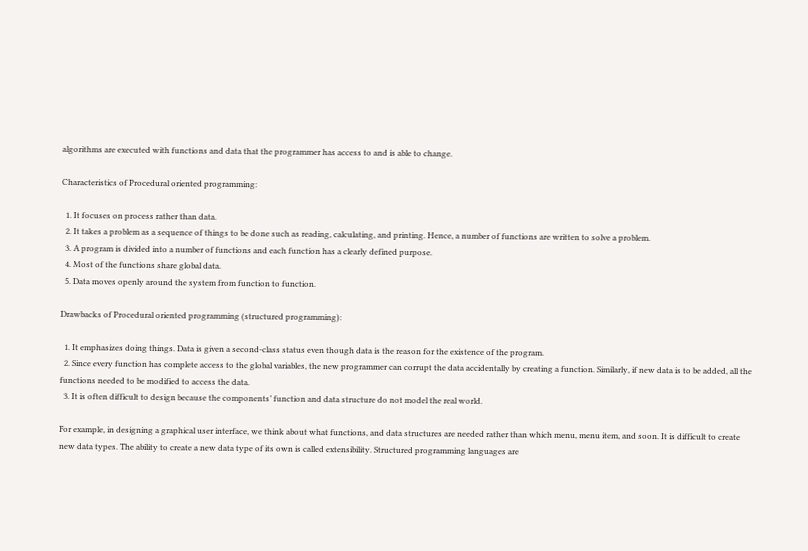algorithms are executed with functions and data that the programmer has access to and is able to change.

Characteristics of Procedural oriented programming:

  1. It focuses on process rather than data.
  2. It takes a problem as a sequence of things to be done such as reading, calculating, and printing. Hence, a number of functions are written to solve a problem.
  3. A program is divided into a number of functions and each function has a clearly defined purpose.
  4. Most of the functions share global data.
  5. Data moves openly around the system from function to function.

Drawbacks of Procedural oriented programming (structured programming):

  1. It emphasizes doing things. Data is given a second-class status even though data is the reason for the existence of the program.
  2. Since every function has complete access to the global variables, the new programmer can corrupt the data accidentally by creating a function. Similarly, if new data is to be added, all the functions needed to be modified to access the data.
  3. It is often difficult to design because the components’ function and data structure do not model the real world.

For example, in designing a graphical user interface, we think about what functions, and data structures are needed rather than which menu, menu item, and soon. It is difficult to create new data types. The ability to create a new data type of its own is called extensibility. Structured programming languages are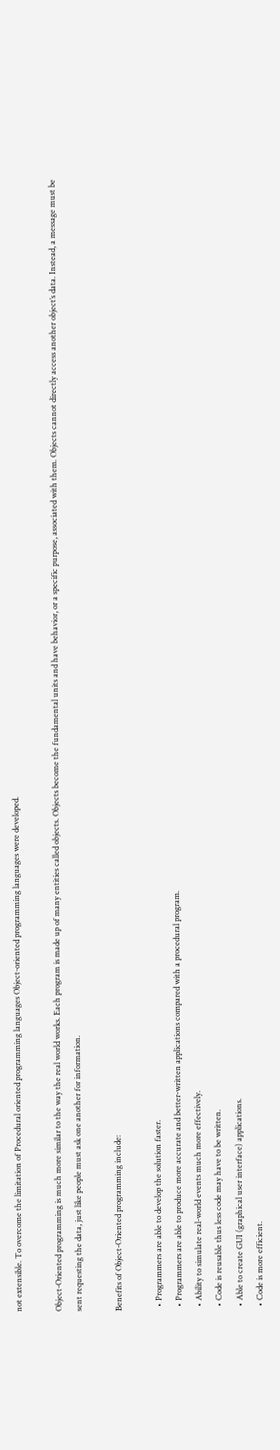not extensible. To overcome the limitation of Procedural oriented programming languages Object-oriented programming languages were developed.

Object-Oriented programming is much more similar to the way the real world works. Each program is made up of many entities called objects. Objects become the fundamental units and have behavior, or a specific purpose, associated with them. Objects cannot directly access another object’s data. Instead, a message must be sent requesting the data, just like people must ask one another for information.

Benefits of Object-Oriented programming include:

  • Programmers are able to develop the solution faster.
  • Programmers are able to produce more accurate and better-written applications compared with a procedural program.
  • Ability to simulate real-world events much more effectively.
  • Code is reusable thus less code may have to be written.
  • Able to create GUI (graphical user interface) applications.
  • Code is more efficient.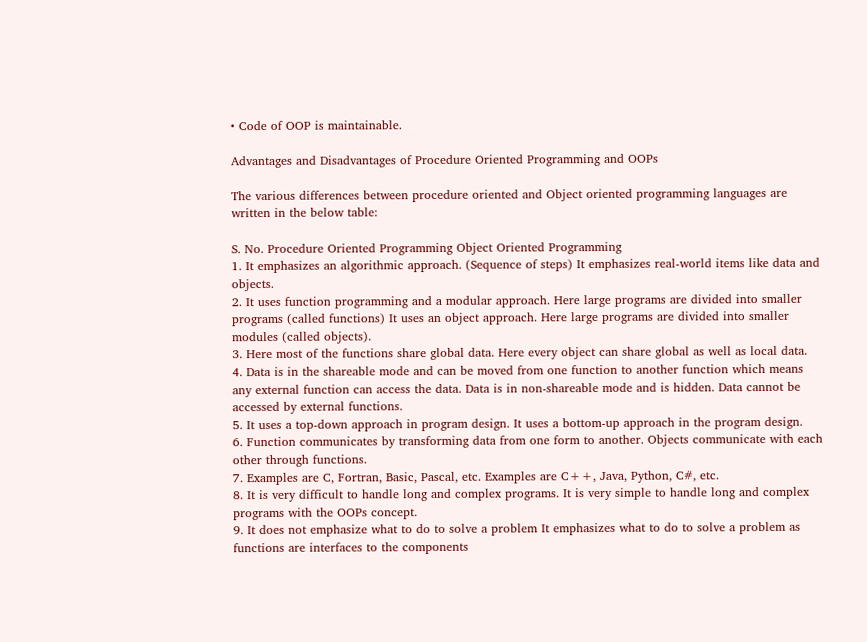• Code of OOP is maintainable.

Advantages and Disadvantages of Procedure Oriented Programming and OOPs

The various differences between procedure oriented and Object oriented programming languages are written in the below table:

S. No. Procedure Oriented Programming Object Oriented Programming
1. It emphasizes an algorithmic approach. (Sequence of steps) It emphasizes real-world items like data and objects.
2. It uses function programming and a modular approach. Here large programs are divided into smaller programs (called functions) It uses an object approach. Here large programs are divided into smaller modules (called objects).
3. Here most of the functions share global data. Here every object can share global as well as local data.
4. Data is in the shareable mode and can be moved from one function to another function which means any external function can access the data. Data is in non-shareable mode and is hidden. Data cannot be accessed by external functions.
5. It uses a top-down approach in program design. It uses a bottom-up approach in the program design.
6. Function communicates by transforming data from one form to another. Objects communicate with each other through functions.
7. Examples are C, Fortran, Basic, Pascal, etc. Examples are C++, Java, Python, C#, etc.
8. It is very difficult to handle long and complex programs. It is very simple to handle long and complex programs with the OOPs concept.
9. It does not emphasize what to do to solve a problem It emphasizes what to do to solve a problem as functions are interfaces to the components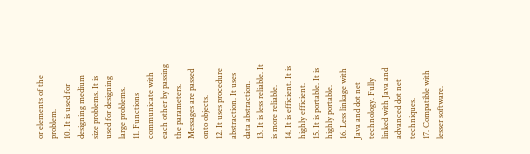or elements of the problem.
10. It is used for designing medium size problems. It is used for designing large problems.
11. Functions communicate with each other by passing the parameters. Messages are passed onto objects.
12. It uses procedure abstraction. It uses data abstraction.
13. It is less reliable. It is more reliable.
14. It is efficient. It is highly efficient.
15. It is portable. It is highly portable.
16. Less linkage with Java and dot net technology. Fully linked with Java and advanced dot net techniques.
17. Compatible with lesser software.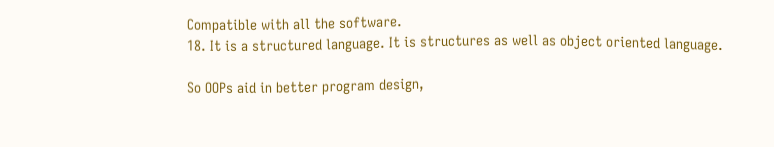Compatible with all the software.
18. It is a structured language. It is structures as well as object oriented language.

So OOPs aid in better program design,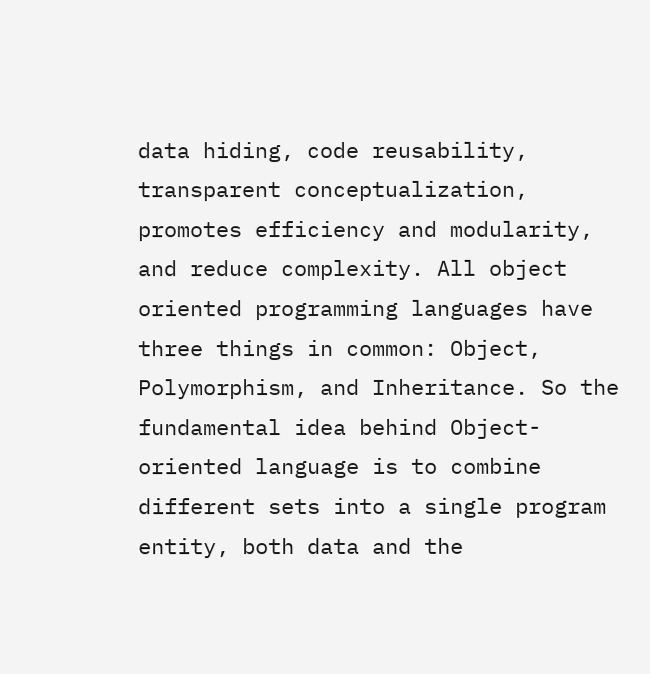data hiding, code reusability, transparent conceptualization, promotes efficiency and modularity, and reduce complexity. All object oriented programming languages have three things in common: Object, Polymorphism, and Inheritance. So the fundamental idea behind Object-oriented language is to combine different sets into a single program entity, both data and the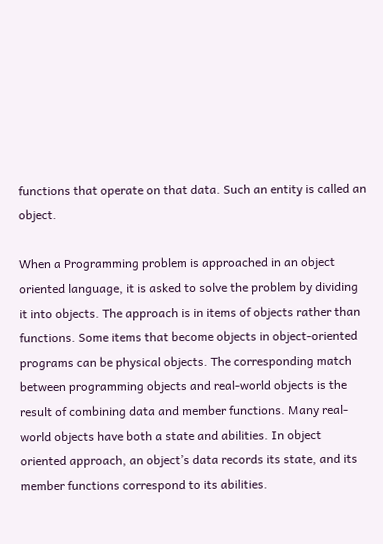functions that operate on that data. Such an entity is called an object.

When a Programming problem is approached in an object oriented language, it is asked to solve the problem by dividing it into objects. The approach is in items of objects rather than functions. Some items that become objects in object-oriented programs can be physical objects. The corresponding match between programming objects and real-world objects is the result of combining data and member functions. Many real-world objects have both a state and abilities. In object oriented approach, an object’s data records its state, and its member functions correspond to its abilities.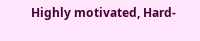Highly motivated, Hard-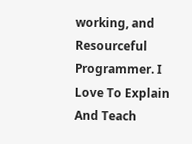working, and Resourceful Programmer. I Love To Explain And Teach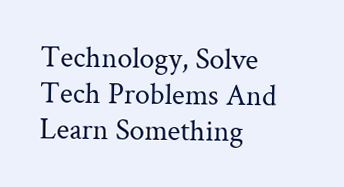Technology, Solve Tech Problems And Learn Something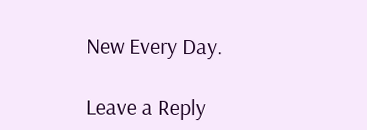New Every Day.

Leave a Reply